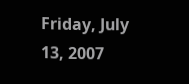Friday, July 13, 2007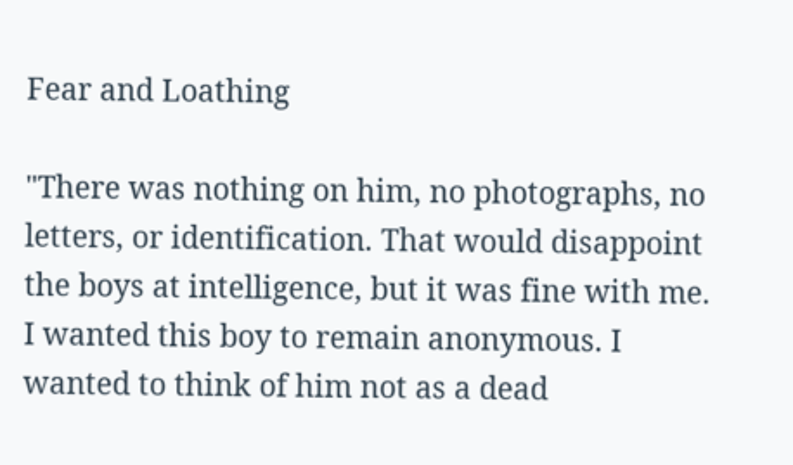Fear and Loathing

"There was nothing on him, no photographs, no letters, or identification. That would disappoint the boys at intelligence, but it was fine with me. I wanted this boy to remain anonymous. I wanted to think of him not as a dead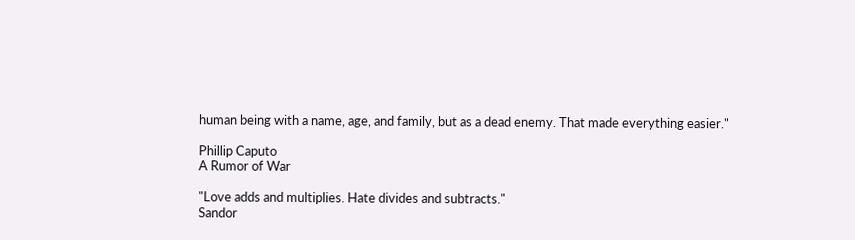human being with a name, age, and family, but as a dead enemy. That made everything easier."

Phillip Caputo
A Rumor of War

"Love adds and multiplies. Hate divides and subtracts."
Sandor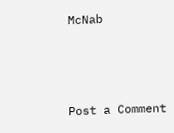McNab



Post a Comment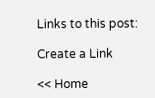Links to this post:

Create a Link

<< Home